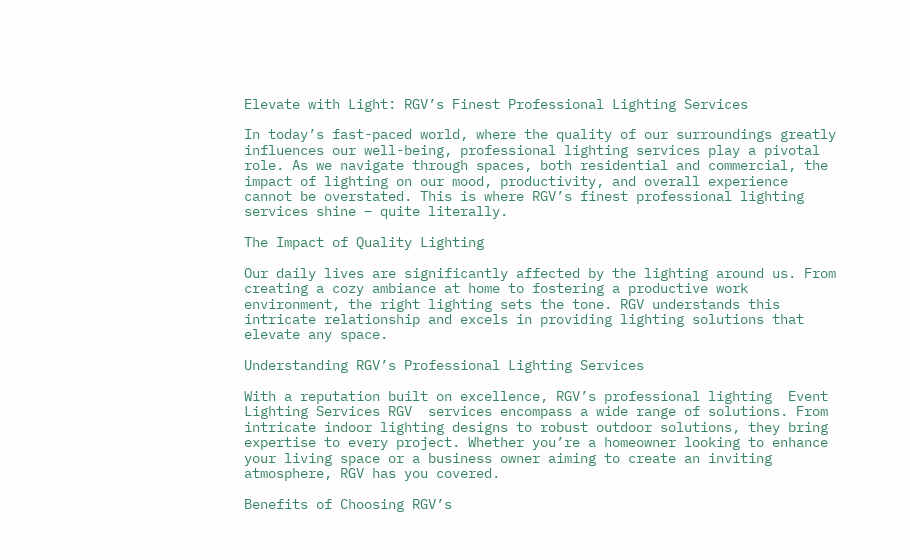Elevate with Light: RGV’s Finest Professional Lighting Services

In today’s fast-paced world, where the quality of our surroundings greatly influences our well-being, professional lighting services play a pivotal role. As we navigate through spaces, both residential and commercial, the impact of lighting on our mood, productivity, and overall experience cannot be overstated. This is where RGV’s finest professional lighting services shine – quite literally.

The Impact of Quality Lighting

Our daily lives are significantly affected by the lighting around us. From creating a cozy ambiance at home to fostering a productive work environment, the right lighting sets the tone. RGV understands this intricate relationship and excels in providing lighting solutions that elevate any space.

Understanding RGV’s Professional Lighting Services

With a reputation built on excellence, RGV’s professional lighting  Event Lighting Services RGV  services encompass a wide range of solutions. From intricate indoor lighting designs to robust outdoor solutions, they bring expertise to every project. Whether you’re a homeowner looking to enhance your living space or a business owner aiming to create an inviting atmosphere, RGV has you covered.

Benefits of Choosing RGV’s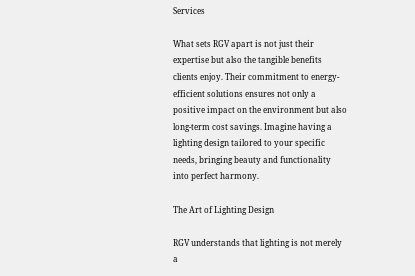Services

What sets RGV apart is not just their expertise but also the tangible benefits clients enjoy. Their commitment to energy-efficient solutions ensures not only a positive impact on the environment but also long-term cost savings. Imagine having a lighting design tailored to your specific needs, bringing beauty and functionality into perfect harmony.

The Art of Lighting Design

RGV understands that lighting is not merely a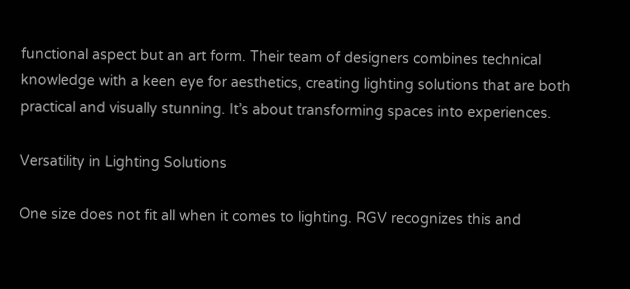functional aspect but an art form. Their team of designers combines technical knowledge with a keen eye for aesthetics, creating lighting solutions that are both practical and visually stunning. It’s about transforming spaces into experiences.

Versatility in Lighting Solutions

One size does not fit all when it comes to lighting. RGV recognizes this and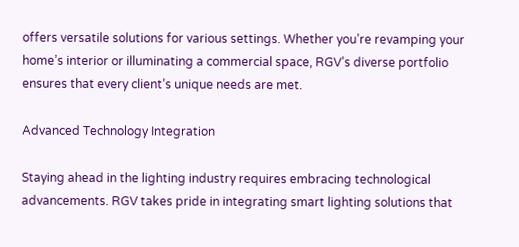offers versatile solutions for various settings. Whether you’re revamping your home’s interior or illuminating a commercial space, RGV’s diverse portfolio ensures that every client’s unique needs are met.

Advanced Technology Integration

Staying ahead in the lighting industry requires embracing technological advancements. RGV takes pride in integrating smart lighting solutions that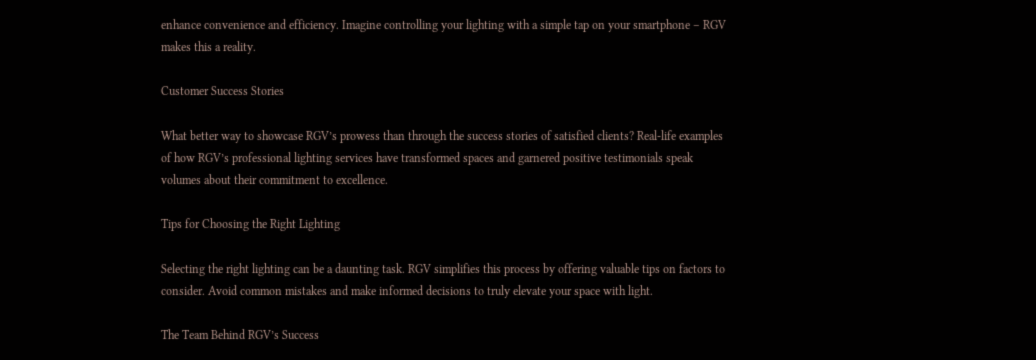enhance convenience and efficiency. Imagine controlling your lighting with a simple tap on your smartphone – RGV makes this a reality.

Customer Success Stories

What better way to showcase RGV’s prowess than through the success stories of satisfied clients? Real-life examples of how RGV’s professional lighting services have transformed spaces and garnered positive testimonials speak volumes about their commitment to excellence.

Tips for Choosing the Right Lighting

Selecting the right lighting can be a daunting task. RGV simplifies this process by offering valuable tips on factors to consider. Avoid common mistakes and make informed decisions to truly elevate your space with light.

The Team Behind RGV’s Success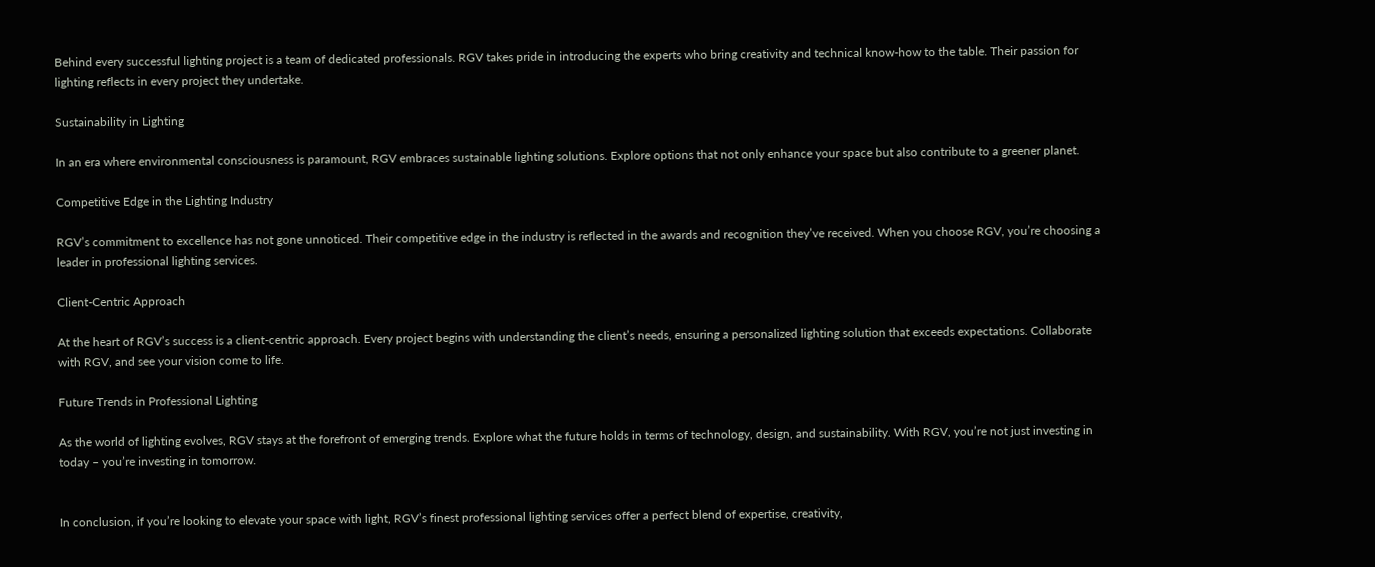Behind every successful lighting project is a team of dedicated professionals. RGV takes pride in introducing the experts who bring creativity and technical know-how to the table. Their passion for lighting reflects in every project they undertake.

Sustainability in Lighting

In an era where environmental consciousness is paramount, RGV embraces sustainable lighting solutions. Explore options that not only enhance your space but also contribute to a greener planet.

Competitive Edge in the Lighting Industry

RGV’s commitment to excellence has not gone unnoticed. Their competitive edge in the industry is reflected in the awards and recognition they’ve received. When you choose RGV, you’re choosing a leader in professional lighting services.

Client-Centric Approach

At the heart of RGV’s success is a client-centric approach. Every project begins with understanding the client’s needs, ensuring a personalized lighting solution that exceeds expectations. Collaborate with RGV, and see your vision come to life.

Future Trends in Professional Lighting

As the world of lighting evolves, RGV stays at the forefront of emerging trends. Explore what the future holds in terms of technology, design, and sustainability. With RGV, you’re not just investing in today – you’re investing in tomorrow.


In conclusion, if you’re looking to elevate your space with light, RGV’s finest professional lighting services offer a perfect blend of expertise, creativity,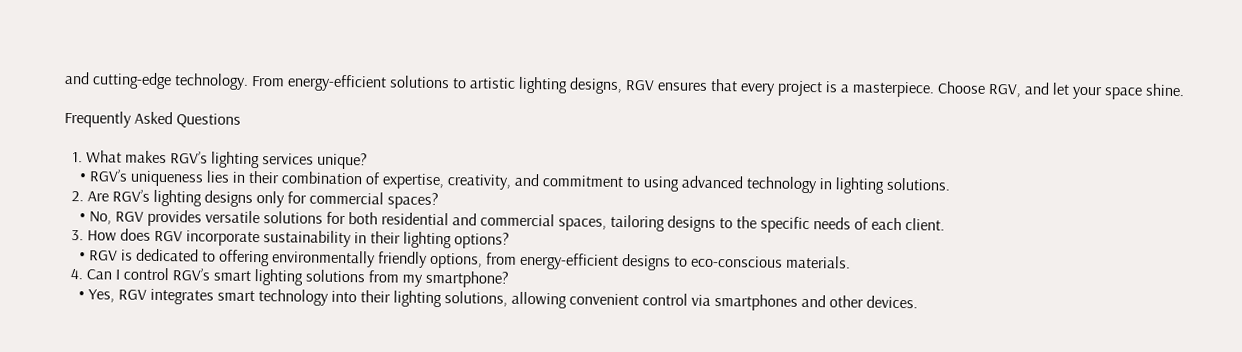and cutting-edge technology. From energy-efficient solutions to artistic lighting designs, RGV ensures that every project is a masterpiece. Choose RGV, and let your space shine.

Frequently Asked Questions

  1. What makes RGV’s lighting services unique?
    • RGV’s uniqueness lies in their combination of expertise, creativity, and commitment to using advanced technology in lighting solutions.
  2. Are RGV’s lighting designs only for commercial spaces?
    • No, RGV provides versatile solutions for both residential and commercial spaces, tailoring designs to the specific needs of each client.
  3. How does RGV incorporate sustainability in their lighting options?
    • RGV is dedicated to offering environmentally friendly options, from energy-efficient designs to eco-conscious materials.
  4. Can I control RGV’s smart lighting solutions from my smartphone?
    • Yes, RGV integrates smart technology into their lighting solutions, allowing convenient control via smartphones and other devices.